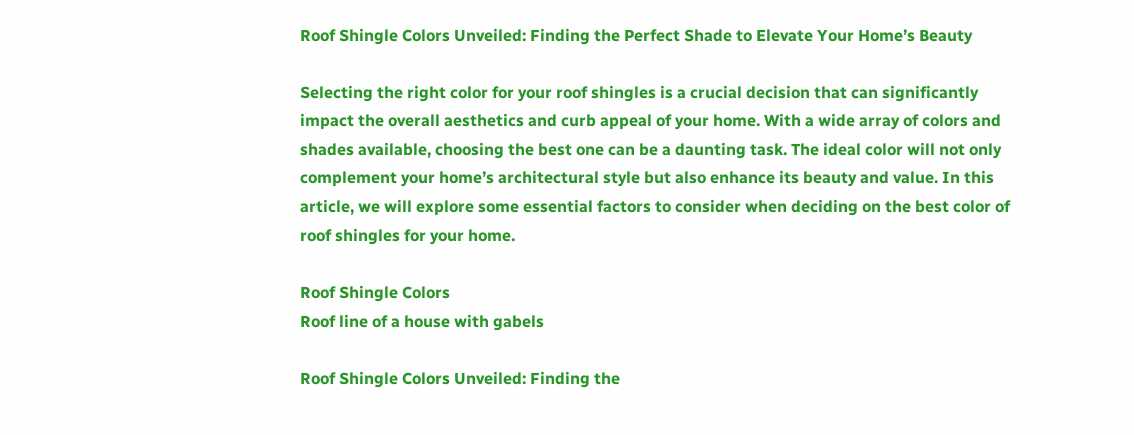Roof Shingle Colors Unveiled: Finding the Perfect Shade to Elevate Your Home’s Beauty

Selecting the right color for your roof shingles is a crucial decision that can significantly impact the overall aesthetics and curb appeal of your home. With a wide array of colors and shades available, choosing the best one can be a daunting task. The ideal color will not only complement your home’s architectural style but also enhance its beauty and value. In this article, we will explore some essential factors to consider when deciding on the best color of roof shingles for your home.

Roof Shingle Colors
Roof line of a house with gabels

Roof Shingle Colors Unveiled: Finding the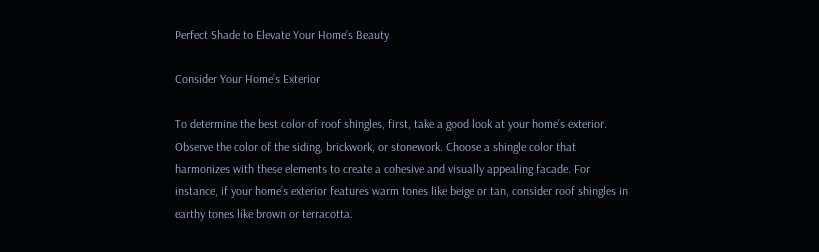Perfect Shade to Elevate Your Home’s Beauty

Consider Your Home’s Exterior

To determine the best color of roof shingles, first, take a good look at your home’s exterior. Observe the color of the siding, brickwork, or stonework. Choose a shingle color that harmonizes with these elements to create a cohesive and visually appealing facade. For instance, if your home’s exterior features warm tones like beige or tan, consider roof shingles in earthy tones like brown or terracotta.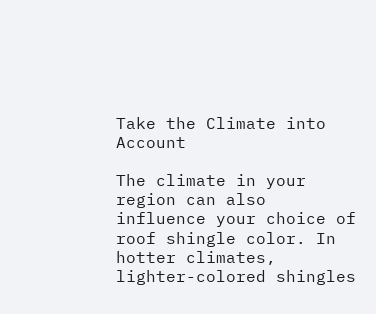Take the Climate into Account

The climate in your region can also influence your choice of roof shingle color. In hotter climates, lighter-colored shingles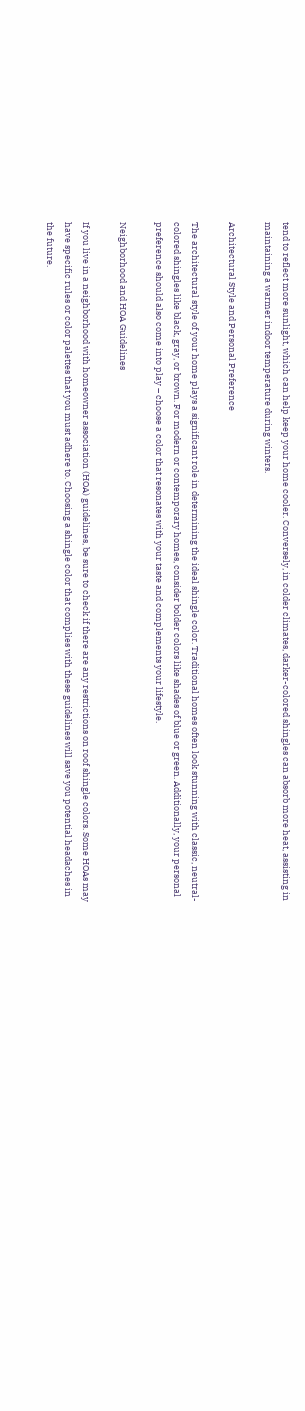tend to reflect more sunlight, which can help keep your home cooler. Conversely, in colder climates, darker-colored shingles can absorb more heat, assisting in maintaining a warmer indoor temperature during winters.

Architectural Style and Personal Preference

The architectural style of your home plays a significant role in determining the ideal shingle color. Traditional homes often look stunning with classic, neutral-colored shingles like black, gray, or brown. For modern or contemporary homes, consider bolder colors like shades of blue or green. Additionally, your personal preference should also come into play – choose a color that resonates with your taste and complements your lifestyle.

Neighborhood and HOA Guidelines

If you live in a neighborhood with homeowner association (HOA) guidelines, be sure to check if there are any restrictions on roof shingle colors. Some HOAs may have specific rules or color palettes that you must adhere to. Choosing a shingle color that complies with these guidelines will save you potential headaches in the future.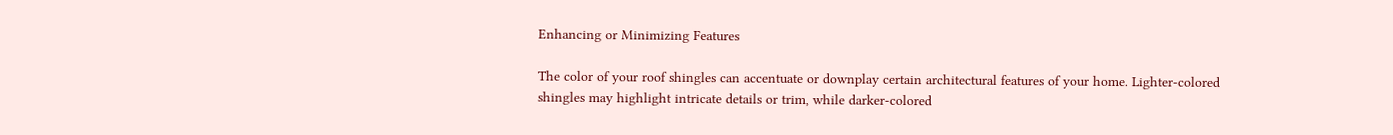Enhancing or Minimizing Features

The color of your roof shingles can accentuate or downplay certain architectural features of your home. Lighter-colored shingles may highlight intricate details or trim, while darker-colored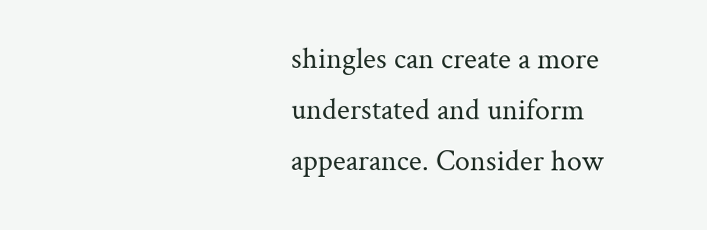shingles can create a more understated and uniform appearance. Consider how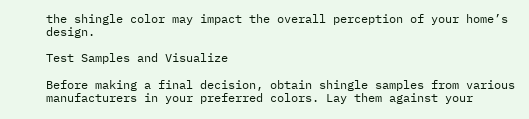the shingle color may impact the overall perception of your home’s design.

Test Samples and Visualize

Before making a final decision, obtain shingle samples from various manufacturers in your preferred colors. Lay them against your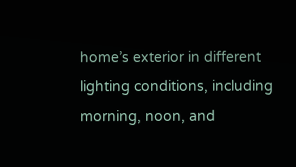home’s exterior in different lighting conditions, including morning, noon, and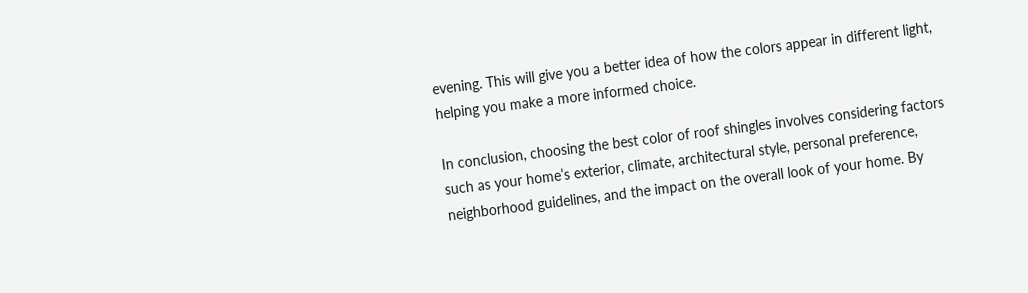evening. This will give you a better idea of how the colors appear in different light, helping you make a more informed choice.

In conclusion, choosing the best color of roof shingles involves considering factors such as your home’s exterior, climate, architectural style, personal preference, neighborhood guidelines, and the impact on the overall look of your home. By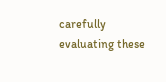carefully evaluating these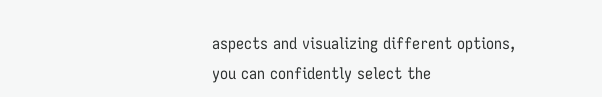aspects and visualizing different options, you can confidently select the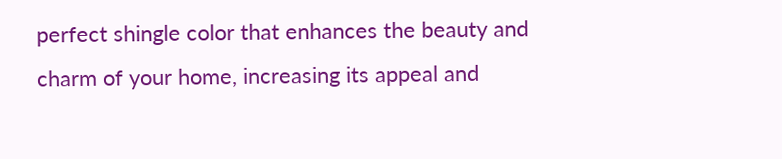perfect shingle color that enhances the beauty and charm of your home, increasing its appeal and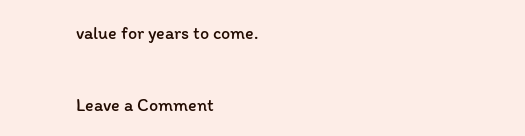value for years to come.

Leave a Comment